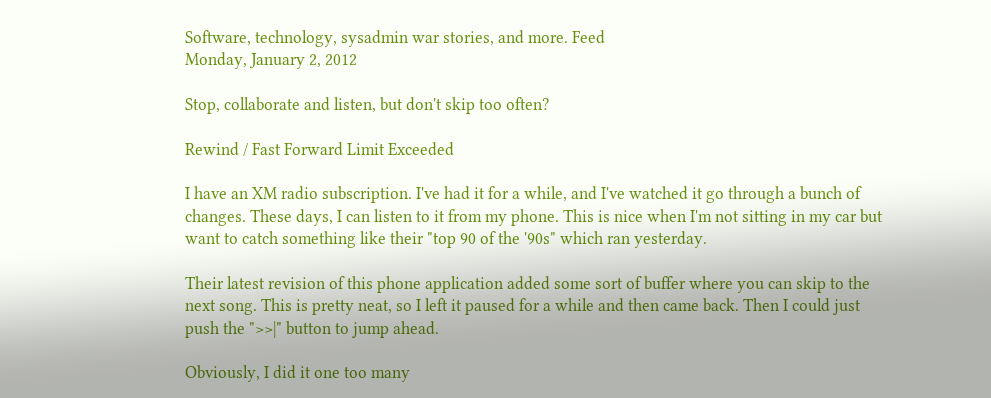Software, technology, sysadmin war stories, and more. Feed
Monday, January 2, 2012

Stop, collaborate and listen, but don't skip too often?

Rewind / Fast Forward Limit Exceeded

I have an XM radio subscription. I've had it for a while, and I've watched it go through a bunch of changes. These days, I can listen to it from my phone. This is nice when I'm not sitting in my car but want to catch something like their "top 90 of the '90s" which ran yesterday.

Their latest revision of this phone application added some sort of buffer where you can skip to the next song. This is pretty neat, so I left it paused for a while and then came back. Then I could just push the ">>|" button to jump ahead.

Obviously, I did it one too many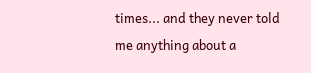times... and they never told me anything about a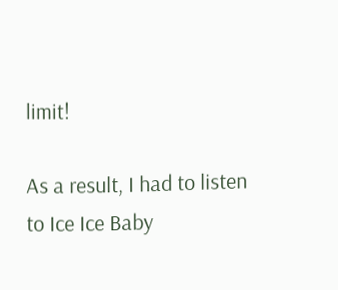limit!

As a result, I had to listen to Ice Ice Baby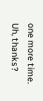one more time. Uh, thanks?